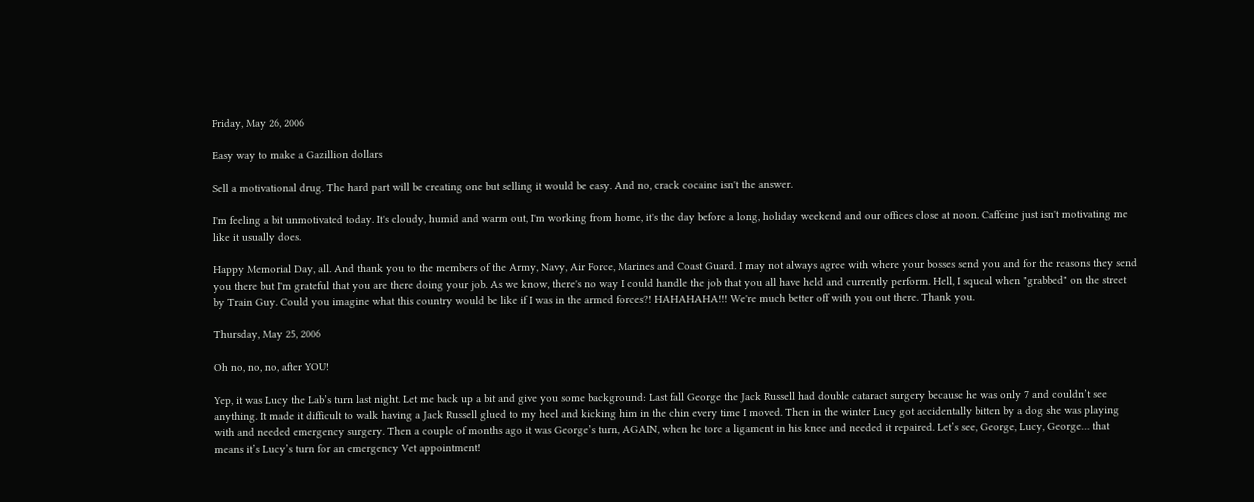Friday, May 26, 2006

Easy way to make a Gazillion dollars

Sell a motivational drug. The hard part will be creating one but selling it would be easy. And no, crack cocaine isn't the answer.

I'm feeling a bit unmotivated today. It's cloudy, humid and warm out, I'm working from home, it's the day before a long, holiday weekend and our offices close at noon. Caffeine just isn't motivating me like it usually does.

Happy Memorial Day, all. And thank you to the members of the Army, Navy, Air Force, Marines and Coast Guard. I may not always agree with where your bosses send you and for the reasons they send you there but I'm grateful that you are there doing your job. As we know, there's no way I could handle the job that you all have held and currently perform. Hell, I squeal when "grabbed" on the street by Train Guy. Could you imagine what this country would be like if I was in the armed forces?! HAHAHAHA!!! We're much better off with you out there. Thank you.

Thursday, May 25, 2006

Oh no, no, no, after YOU!

Yep, it was Lucy the Lab’s turn last night. Let me back up a bit and give you some background: Last fall George the Jack Russell had double cataract surgery because he was only 7 and couldn’t see anything. It made it difficult to walk having a Jack Russell glued to my heel and kicking him in the chin every time I moved. Then in the winter Lucy got accidentally bitten by a dog she was playing with and needed emergency surgery. Then a couple of months ago it was George’s turn, AGAIN, when he tore a ligament in his knee and needed it repaired. Let’s see, George, Lucy, George… that means it’s Lucy’s turn for an emergency Vet appointment!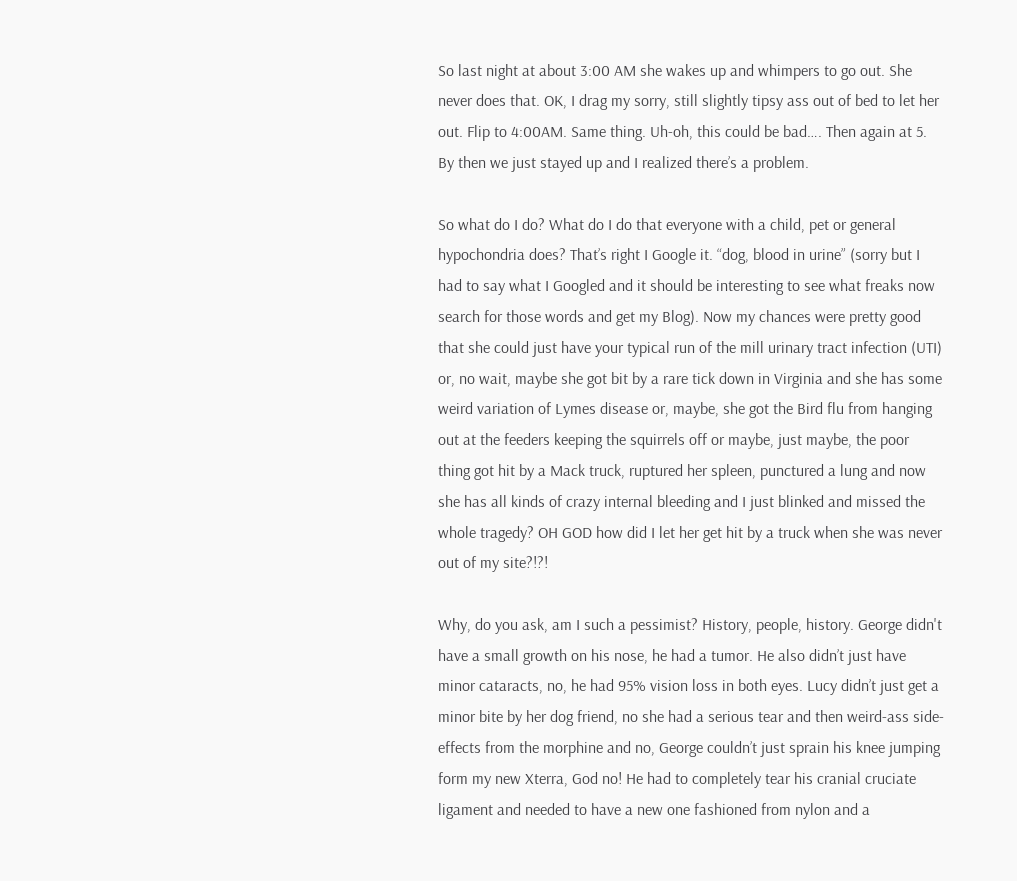So last night at about 3:00 AM she wakes up and whimpers to go out. She never does that. OK, I drag my sorry, still slightly tipsy ass out of bed to let her out. Flip to 4:00AM. Same thing. Uh-oh, this could be bad…. Then again at 5. By then we just stayed up and I realized there’s a problem.

So what do I do? What do I do that everyone with a child, pet or general hypochondria does? That’s right I Google it. “dog, blood in urine” (sorry but I had to say what I Googled and it should be interesting to see what freaks now search for those words and get my Blog). Now my chances were pretty good that she could just have your typical run of the mill urinary tract infection (UTI) or, no wait, maybe she got bit by a rare tick down in Virginia and she has some weird variation of Lymes disease or, maybe, she got the Bird flu from hanging out at the feeders keeping the squirrels off or maybe, just maybe, the poor thing got hit by a Mack truck, ruptured her spleen, punctured a lung and now she has all kinds of crazy internal bleeding and I just blinked and missed the whole tragedy? OH GOD how did I let her get hit by a truck when she was never out of my site?!?!

Why, do you ask, am I such a pessimist? History, people, history. George didn't have a small growth on his nose, he had a tumor. He also didn’t just have minor cataracts, no, he had 95% vision loss in both eyes. Lucy didn’t just get a minor bite by her dog friend, no she had a serious tear and then weird-ass side-effects from the morphine and no, George couldn’t just sprain his knee jumping form my new Xterra, God no! He had to completely tear his cranial cruciate ligament and needed to have a new one fashioned from nylon and a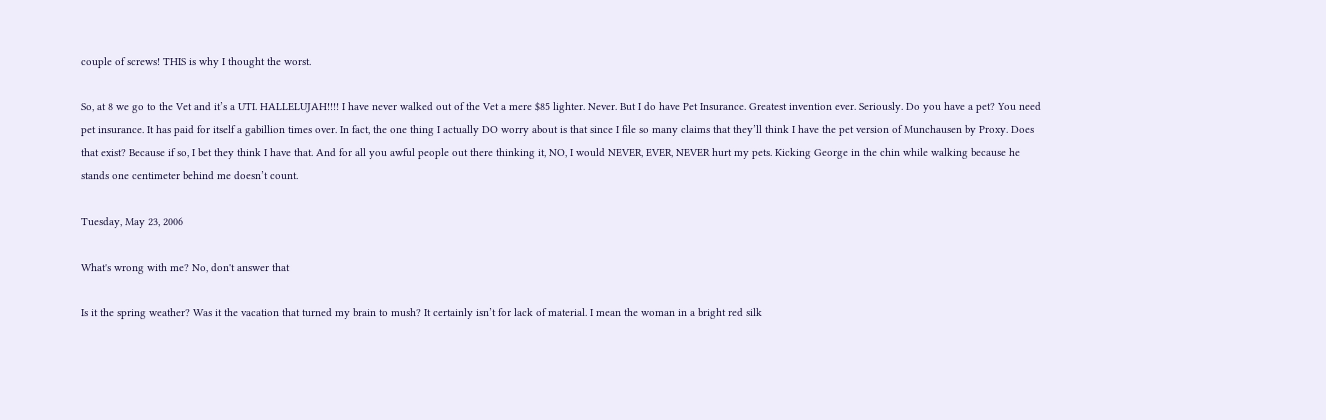couple of screws! THIS is why I thought the worst.

So, at 8 we go to the Vet and it’s a UTI. HALLELUJAH!!!! I have never walked out of the Vet a mere $85 lighter. Never. But I do have Pet Insurance. Greatest invention ever. Seriously. Do you have a pet? You need pet insurance. It has paid for itself a gabillion times over. In fact, the one thing I actually DO worry about is that since I file so many claims that they’ll think I have the pet version of Munchausen by Proxy. Does that exist? Because if so, I bet they think I have that. And for all you awful people out there thinking it, NO, I would NEVER, EVER, NEVER hurt my pets. Kicking George in the chin while walking because he stands one centimeter behind me doesn’t count.

Tuesday, May 23, 2006

What's wrong with me? No, don't answer that

Is it the spring weather? Was it the vacation that turned my brain to mush? It certainly isn’t for lack of material. I mean the woman in a bright red silk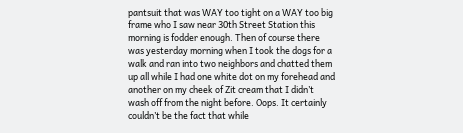pantsuit that was WAY too tight on a WAY too big frame who I saw near 30th Street Station this morning is fodder enough. Then of course there was yesterday morning when I took the dogs for a walk and ran into two neighbors and chatted them up all while I had one white dot on my forehead and another on my cheek of Zit cream that I didn’t wash off from the night before. Oops. It certainly couldn’t be the fact that while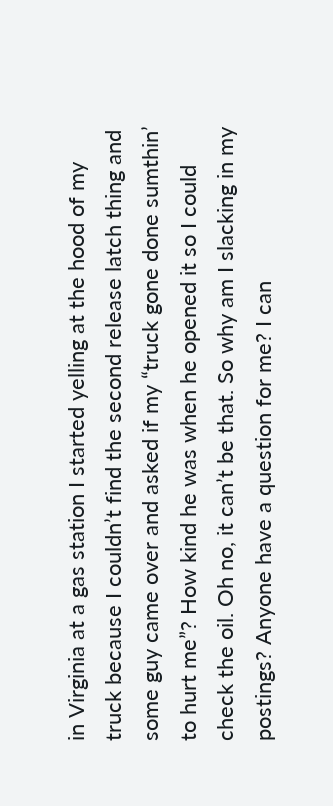in Virginia at a gas station I started yelling at the hood of my truck because I couldn’t find the second release latch thing and some guy came over and asked if my “truck gone done sumthin’ to hurt me”? How kind he was when he opened it so I could check the oil. Oh no, it can’t be that. So why am I slacking in my postings? Anyone have a question for me? I can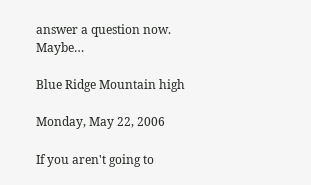answer a question now. Maybe…

Blue Ridge Mountain high

Monday, May 22, 2006

If you aren't going to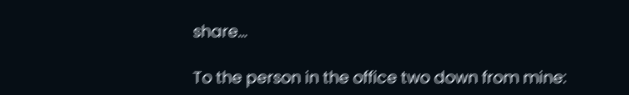share...

To the person in the office two down from mine: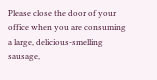Please close the door of your office when you are consuming a large, delicious-smelling sausage,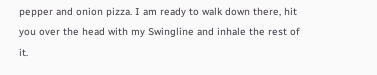pepper and onion pizza. I am ready to walk down there, hit you over the head with my Swingline and inhale the rest of it.